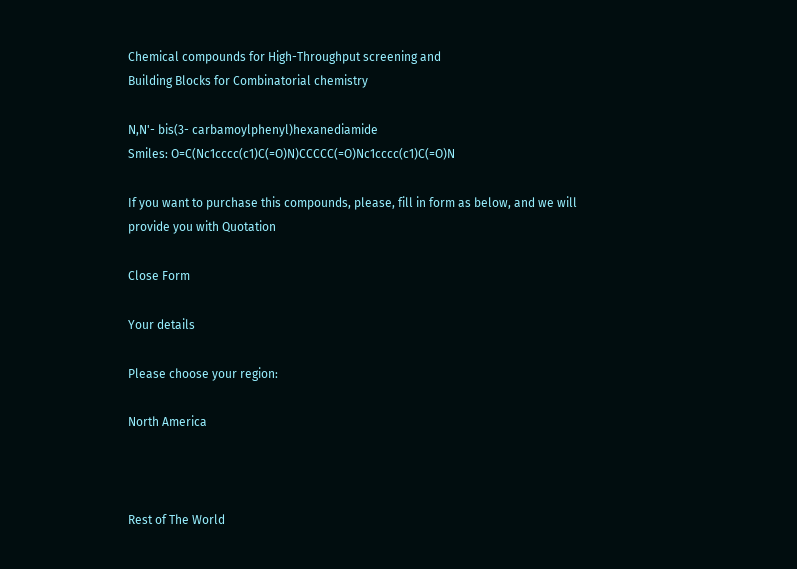Chemical compounds for High-Throughput screening and
Building Blocks for Combinatorial chemistry

N,N'- bis(3- carbamoylphenyl)hexanediamide
Smiles: O=C(Nc1cccc(c1)C(=O)N)CCCCC(=O)Nc1cccc(c1)C(=O)N

If you want to purchase this compounds, please, fill in form as below, and we will provide you with Quotation

Close Form

Your details

Please choose your region:

North America



Rest of The World